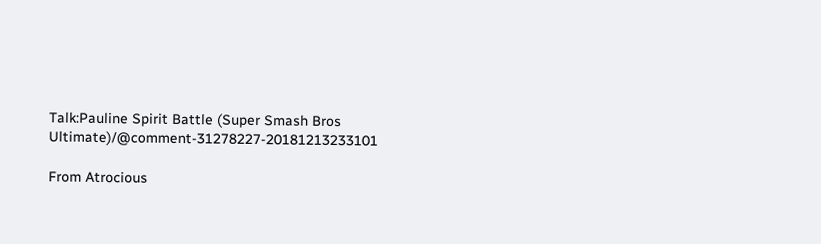Talk:Pauline Spirit Battle (Super Smash Bros Ultimate)/@comment-31278227-20181213233101

From Atrocious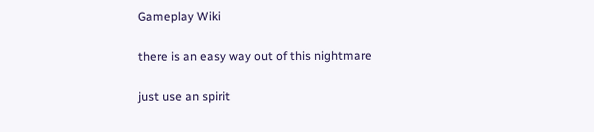Gameplay Wiki

there is an easy way out of this nightmare

just use an spirit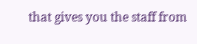that gives you the staff from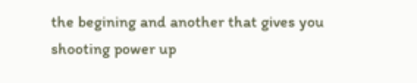the begining and another that gives you shooting power up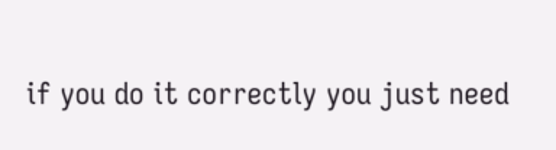if you do it correctly you just need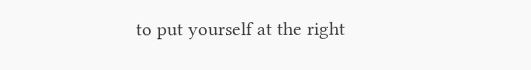to put yourself at the right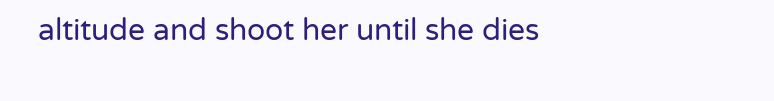altitude and shoot her until she dies